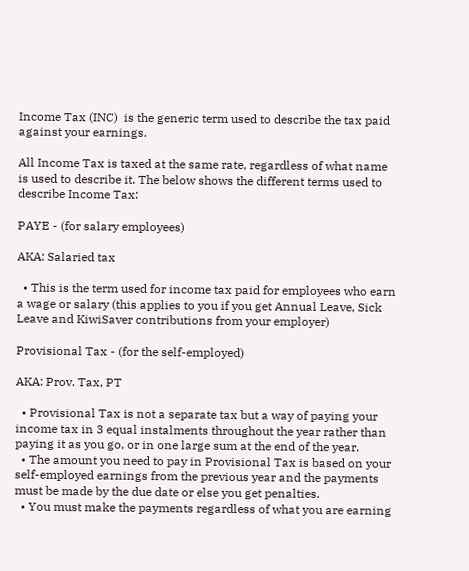Income Tax (INC)  is the generic term used to describe the tax paid against your earnings.

All Income Tax is taxed at the same rate, regardless of what name is used to describe it. The below shows the different terms used to describe Income Tax:

PAYE - (for salary employees)

AKA: Salaried tax

  • This is the term used for income tax paid for employees who earn a wage or salary (this applies to you if you get Annual Leave, Sick Leave and KiwiSaver contributions from your employer)

Provisional Tax - (for the self-employed)

AKA: Prov. Tax, PT

  • Provisional Tax is not a separate tax but a way of paying your income tax in 3 equal instalments throughout the year rather than paying it as you go, or in one large sum at the end of the year.
  • The amount you need to pay in Provisional Tax is based on your self-employed earnings from the previous year and the payments must be made by the due date or else you get penalties.
  • You must make the payments regardless of what you are earning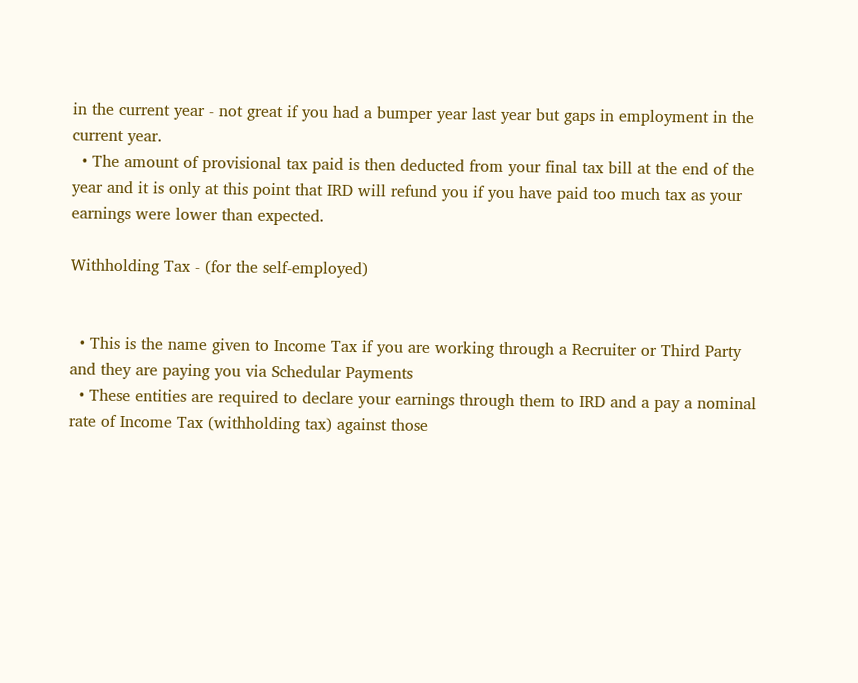in the current year - not great if you had a bumper year last year but gaps in employment in the current year.
  • The amount of provisional tax paid is then deducted from your final tax bill at the end of the year and it is only at this point that IRD will refund you if you have paid too much tax as your earnings were lower than expected.

Withholding Tax - (for the self-employed)


  • This is the name given to Income Tax if you are working through a Recruiter or Third Party and they are paying you via Schedular Payments
  • These entities are required to declare your earnings through them to IRD and a pay a nominal rate of Income Tax (withholding tax) against those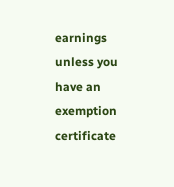earnings unless you have an exemption certificate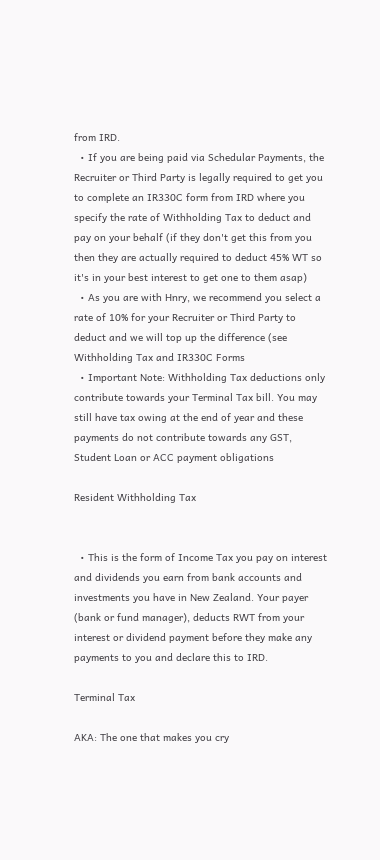from IRD.
  • If you are being paid via Schedular Payments, the Recruiter or Third Party is legally required to get you to complete an IR330C form from IRD where you specify the rate of Withholding Tax to deduct and pay on your behalf (if they don't get this from you then they are actually required to deduct 45% WT so it's in your best interest to get one to them asap)
  • As you are with Hnry, we recommend you select a rate of 10% for your Recruiter or Third Party to deduct and we will top up the difference (see Withholding Tax and IR330C Forms
  • Important Note: Withholding Tax deductions only contribute towards your Terminal Tax bill. You may still have tax owing at the end of year and these payments do not contribute towards any GST, Student Loan or ACC payment obligations

Resident Withholding Tax


  • This is the form of Income Tax you pay on interest and dividends you earn from bank accounts and investments you have in New Zealand. Your payer (bank or fund manager), deducts RWT from your interest or dividend payment before they make any payments to you and declare this to IRD.

Terminal Tax

AKA: The one that makes you cry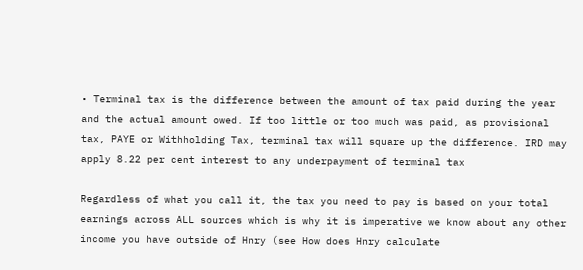• Terminal tax is the difference between the amount of tax paid during the year and the actual amount owed. If too little or too much was paid, as provisional tax, PAYE or Withholding Tax, terminal tax will square up the difference. IRD may apply 8.22 per cent interest to any underpayment of terminal tax

Regardless of what you call it, the tax you need to pay is based on your total earnings across ALL sources which is why it is imperative we know about any other income you have outside of Hnry (see How does Hnry calculate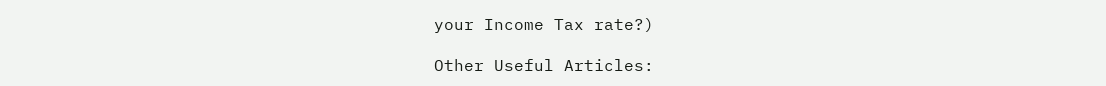your Income Tax rate?)

Other Useful Articles: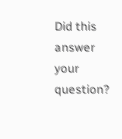Did this answer your question?